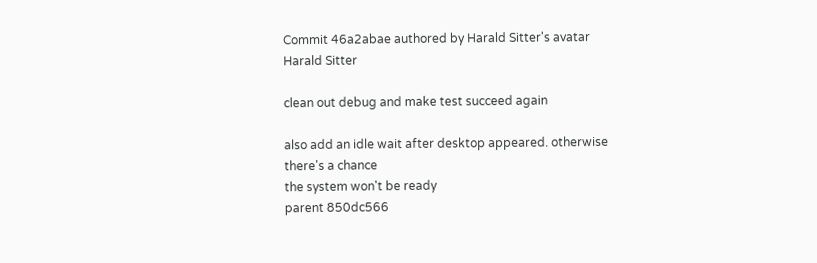Commit 46a2abae authored by Harald Sitter's avatar Harald Sitter

clean out debug and make test succeed again

also add an idle wait after desktop appeared. otherwise there's a chance
the system won't be ready
parent 850dc566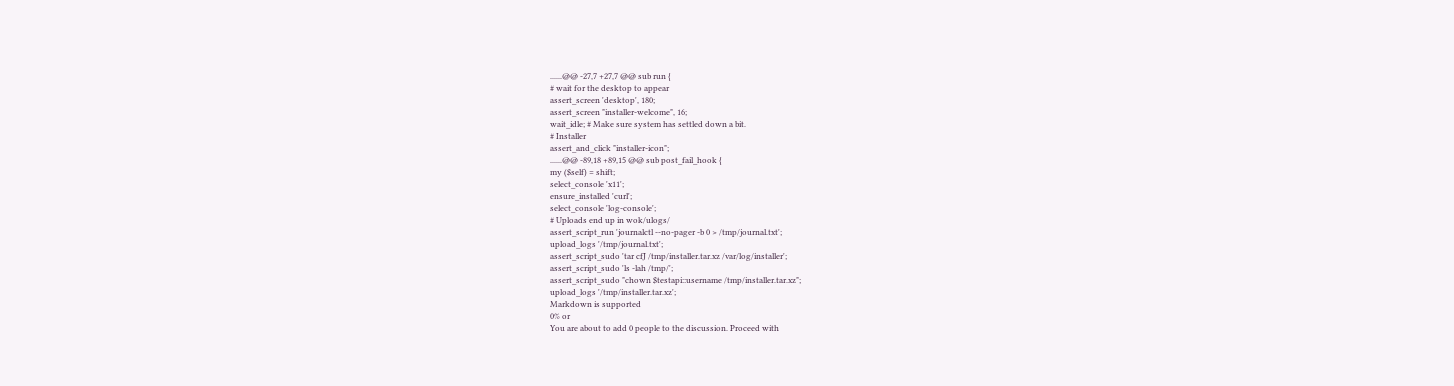......@@ -27,7 +27,7 @@ sub run {
# wait for the desktop to appear
assert_screen 'desktop', 180;
assert_screen "installer-welcome", 16;
wait_idle; # Make sure system has settled down a bit.
# Installer
assert_and_click "installer-icon";
......@@ -89,18 +89,15 @@ sub post_fail_hook {
my ($self) = shift;
select_console 'x11';
ensure_installed 'curl';
select_console 'log-console';
# Uploads end up in wok/ulogs/
assert_script_run 'journalctl --no-pager -b 0 > /tmp/journal.txt';
upload_logs '/tmp/journal.txt';
assert_script_sudo 'tar cfJ /tmp/installer.tar.xz /var/log/installer';
assert_script_sudo 'ls -lah /tmp/';
assert_script_sudo "chown $testapi::username /tmp/installer.tar.xz";
upload_logs '/tmp/installer.tar.xz';
Markdown is supported
0% or
You are about to add 0 people to the discussion. Proceed with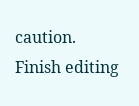caution.
Finish editing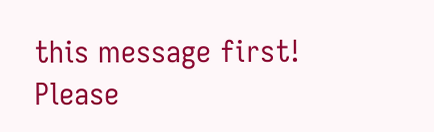this message first!
Please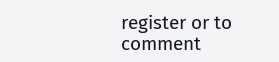register or to comment